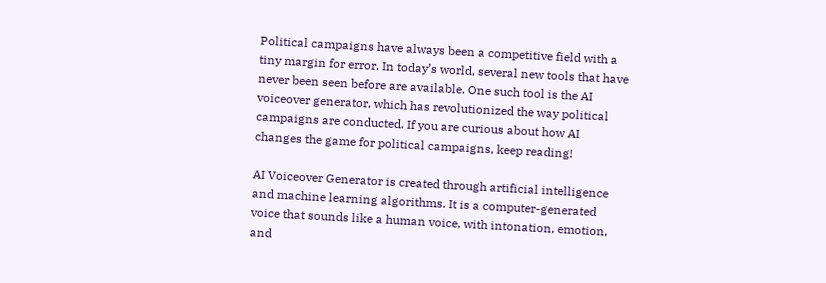Political campaigns have always been a competitive field with a tiny margin for error. In today’s world, several new tools that have never been seen before are available. One such tool is the AI voiceover generator, which has revolutionized the way political campaigns are conducted. If you are curious about how AI changes the game for political campaigns, keep reading!

AI Voiceover Generator is created through artificial intelligence and machine learning algorithms. It is a computer-generated voice that sounds like a human voice, with intonation, emotion, and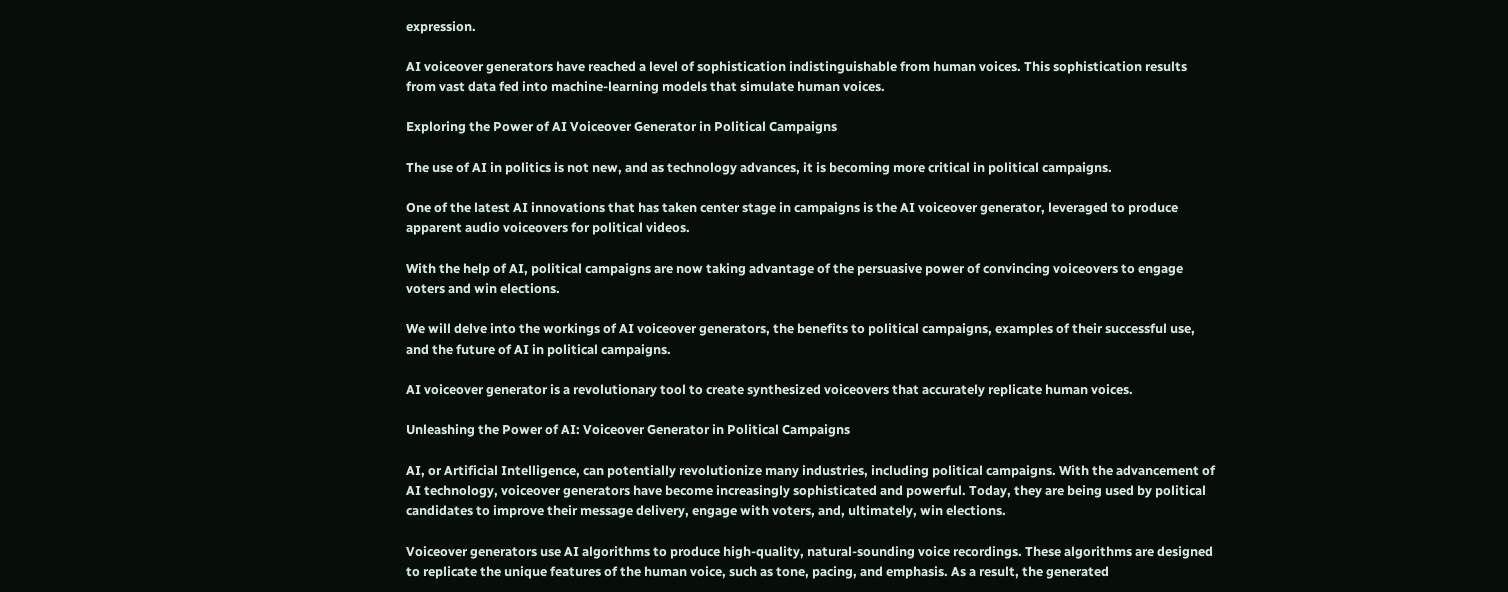expression.

AI voiceover generators have reached a level of sophistication indistinguishable from human voices. This sophistication results from vast data fed into machine-learning models that simulate human voices.

Exploring the Power of AI Voiceover Generator in Political Campaigns

The use of AI in politics is not new, and as technology advances, it is becoming more critical in political campaigns.

One of the latest AI innovations that has taken center stage in campaigns is the AI voiceover generator, leveraged to produce apparent audio voiceovers for political videos.

With the help of AI, political campaigns are now taking advantage of the persuasive power of convincing voiceovers to engage voters and win elections.

We will delve into the workings of AI voiceover generators, the benefits to political campaigns, examples of their successful use, and the future of AI in political campaigns.

AI voiceover generator is a revolutionary tool to create synthesized voiceovers that accurately replicate human voices.

Unleashing the Power of AI: Voiceover Generator in Political Campaigns

AI, or Artificial Intelligence, can potentially revolutionize many industries, including political campaigns. With the advancement of AI technology, voiceover generators have become increasingly sophisticated and powerful. Today, they are being used by political candidates to improve their message delivery, engage with voters, and, ultimately, win elections.

Voiceover generators use AI algorithms to produce high-quality, natural-sounding voice recordings. These algorithms are designed to replicate the unique features of the human voice, such as tone, pacing, and emphasis. As a result, the generated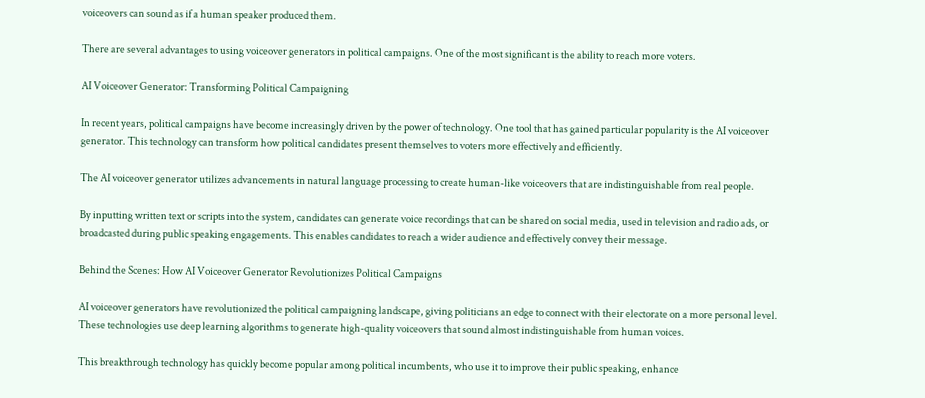voiceovers can sound as if a human speaker produced them.

There are several advantages to using voiceover generators in political campaigns. One of the most significant is the ability to reach more voters.

AI Voiceover Generator: Transforming Political Campaigning

In recent years, political campaigns have become increasingly driven by the power of technology. One tool that has gained particular popularity is the AI voiceover generator. This technology can transform how political candidates present themselves to voters more effectively and efficiently.

The AI voiceover generator utilizes advancements in natural language processing to create human-like voiceovers that are indistinguishable from real people.

By inputting written text or scripts into the system, candidates can generate voice recordings that can be shared on social media, used in television and radio ads, or broadcasted during public speaking engagements. This enables candidates to reach a wider audience and effectively convey their message.

Behind the Scenes: How AI Voiceover Generator Revolutionizes Political Campaigns

AI voiceover generators have revolutionized the political campaigning landscape, giving politicians an edge to connect with their electorate on a more personal level. These technologies use deep learning algorithms to generate high-quality voiceovers that sound almost indistinguishable from human voices.

This breakthrough technology has quickly become popular among political incumbents, who use it to improve their public speaking, enhance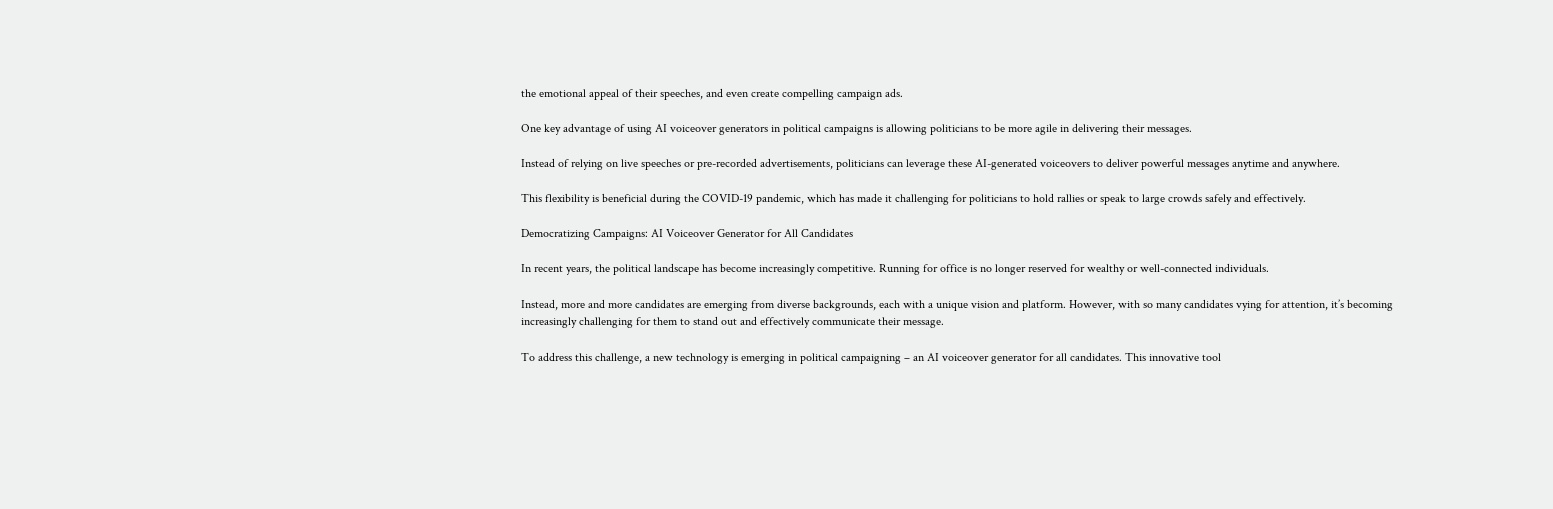the emotional appeal of their speeches, and even create compelling campaign ads.

One key advantage of using AI voiceover generators in political campaigns is allowing politicians to be more agile in delivering their messages.

Instead of relying on live speeches or pre-recorded advertisements, politicians can leverage these AI-generated voiceovers to deliver powerful messages anytime and anywhere.

This flexibility is beneficial during the COVID-19 pandemic, which has made it challenging for politicians to hold rallies or speak to large crowds safely and effectively.

Democratizing Campaigns: AI Voiceover Generator for All Candidates

In recent years, the political landscape has become increasingly competitive. Running for office is no longer reserved for wealthy or well-connected individuals.

Instead, more and more candidates are emerging from diverse backgrounds, each with a unique vision and platform. However, with so many candidates vying for attention, it’s becoming increasingly challenging for them to stand out and effectively communicate their message.

To address this challenge, a new technology is emerging in political campaigning – an AI voiceover generator for all candidates. This innovative tool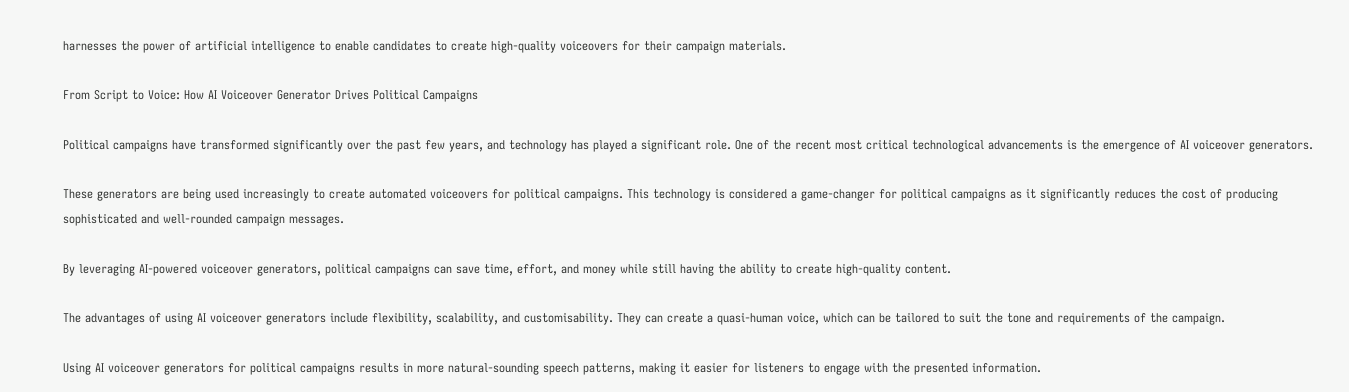harnesses the power of artificial intelligence to enable candidates to create high-quality voiceovers for their campaign materials.

From Script to Voice: How AI Voiceover Generator Drives Political Campaigns

Political campaigns have transformed significantly over the past few years, and technology has played a significant role. One of the recent most critical technological advancements is the emergence of AI voiceover generators.

These generators are being used increasingly to create automated voiceovers for political campaigns. This technology is considered a game-changer for political campaigns as it significantly reduces the cost of producing sophisticated and well-rounded campaign messages.

By leveraging AI-powered voiceover generators, political campaigns can save time, effort, and money while still having the ability to create high-quality content.

The advantages of using AI voiceover generators include flexibility, scalability, and customisability. They can create a quasi-human voice, which can be tailored to suit the tone and requirements of the campaign.

Using AI voiceover generators for political campaigns results in more natural-sounding speech patterns, making it easier for listeners to engage with the presented information.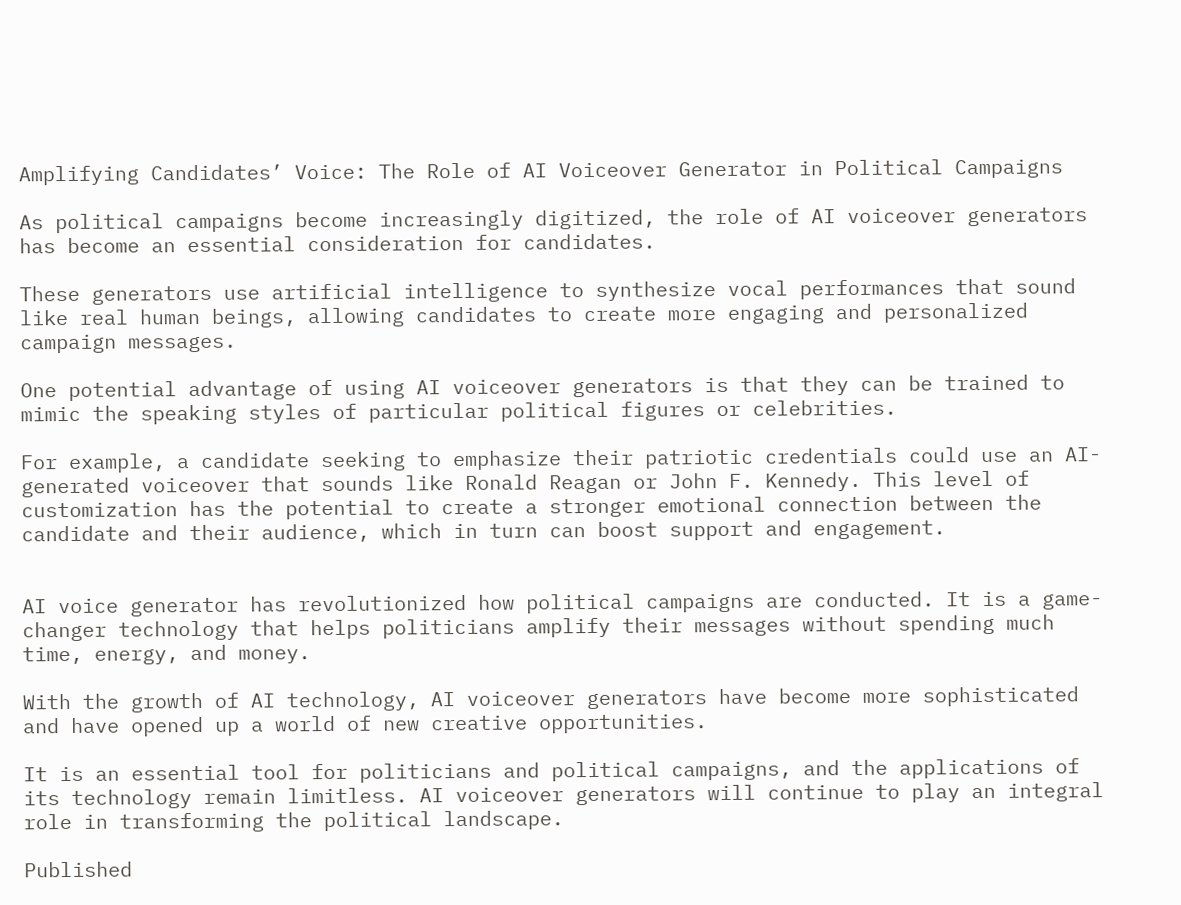Amplifying Candidates’ Voice: The Role of AI Voiceover Generator in Political Campaigns

As political campaigns become increasingly digitized, the role of AI voiceover generators has become an essential consideration for candidates.

These generators use artificial intelligence to synthesize vocal performances that sound like real human beings, allowing candidates to create more engaging and personalized campaign messages.

One potential advantage of using AI voiceover generators is that they can be trained to mimic the speaking styles of particular political figures or celebrities.

For example, a candidate seeking to emphasize their patriotic credentials could use an AI-generated voiceover that sounds like Ronald Reagan or John F. Kennedy. This level of customization has the potential to create a stronger emotional connection between the candidate and their audience, which in turn can boost support and engagement.


AI voice generator has revolutionized how political campaigns are conducted. It is a game-changer technology that helps politicians amplify their messages without spending much time, energy, and money.

With the growth of AI technology, AI voiceover generators have become more sophisticated and have opened up a world of new creative opportunities.

It is an essential tool for politicians and political campaigns, and the applications of its technology remain limitless. AI voiceover generators will continue to play an integral role in transforming the political landscape.

Published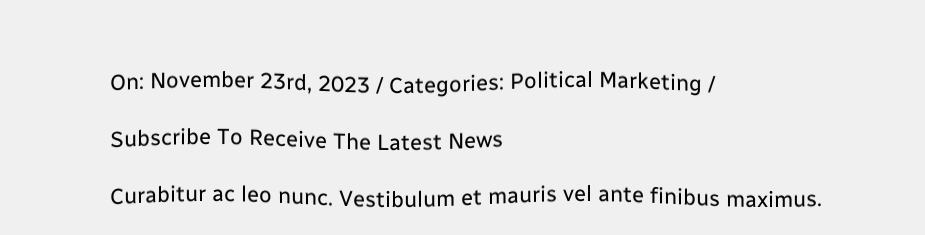On: November 23rd, 2023 / Categories: Political Marketing /

Subscribe To Receive The Latest News

Curabitur ac leo nunc. Vestibulum et mauris vel ante finibus maximus.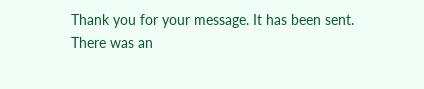Thank you for your message. It has been sent.
There was an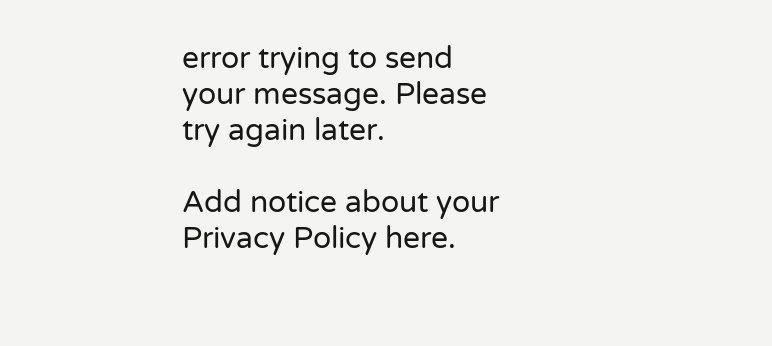error trying to send your message. Please try again later.

Add notice about your Privacy Policy here.